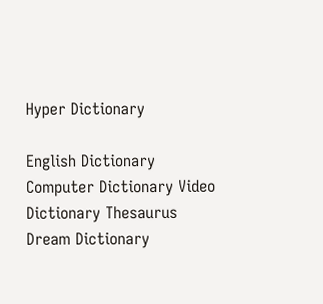Hyper Dictionary

English Dictionary Computer Dictionary Video Dictionary Thesaurus Dream Dictionary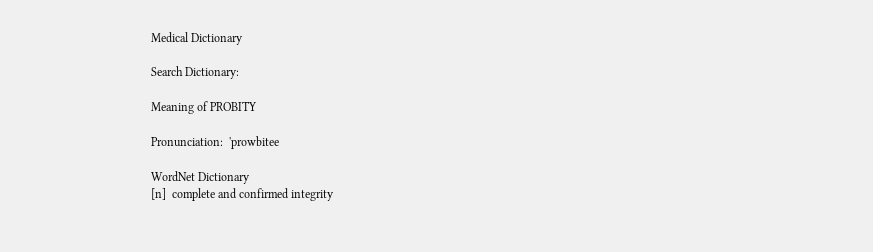Medical Dictionary

Search Dictionary:

Meaning of PROBITY

Pronunciation:  'prowbitee

WordNet Dictionary
[n]  complete and confirmed integrity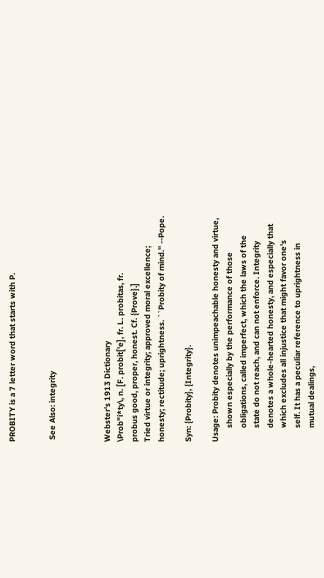PROBITY is a 7 letter word that starts with P.


 See Also: integrity



Webster's 1913 Dictionary
\Prob"i*ty\, n. [F. probit['e], fr. L. probitas, fr.
probus good, proper, honest. Cf. {Prove}.]
Tried virtue or integrity; approved moral excellence;
honesty; rectitude; uprightness. ``Probity of mind.'' --Pope.

Syn: {Probity}, {Integrity}.

Usage: Probity denotes unimpeachable honesty and virtue,
       shown especially by the performance of those
       obligations, called imperfect, which the laws of the
       state do not reach, and can not enforce. Integrity
       denotes a whole-hearted honesty, and especially that
       which excludes all injustice that might favor one's
       self. It has a peculiar reference to uprightness in
       mutual dealings,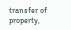transfer of property,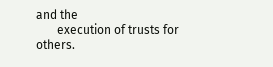and the
       execution of trusts for others.